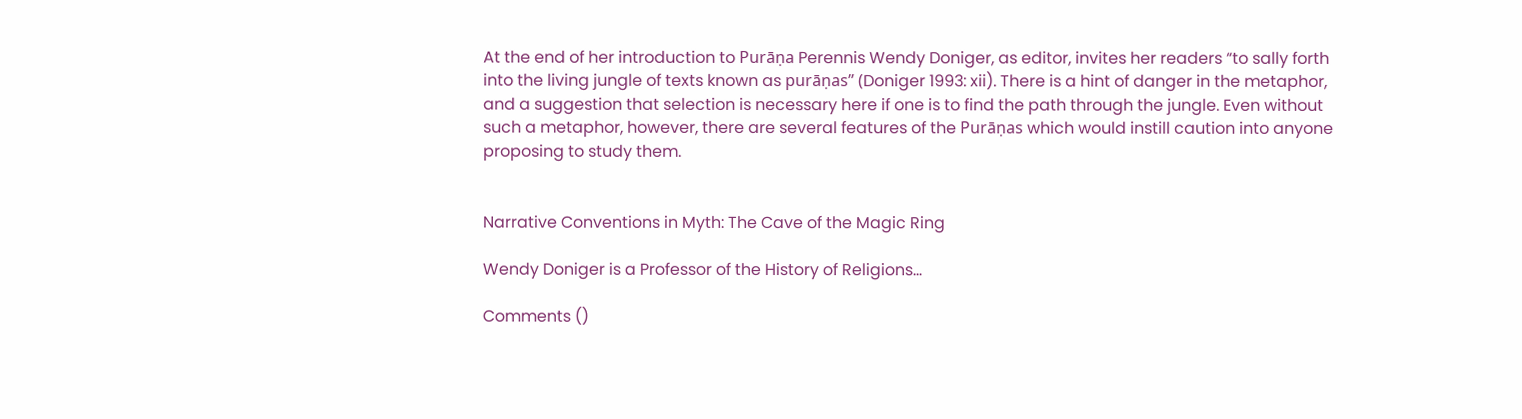At the end of her introduction to Purāṇa Perennis Wendy Doniger, as editor, invites her readers “to sally forth into the living jungle of texts known as purāṇas” (Doniger 1993: xii). There is a hint of danger in the metaphor, and a suggestion that selection is necessary here if one is to find the path through the jungle. Even without such a metaphor, however, there are several features of the Purāṇas which would instill caution into anyone proposing to study them.


Narrative Conventions in Myth: The Cave of the Magic Ring

Wendy Doniger is a Professor of the History of Religions...

Comments ()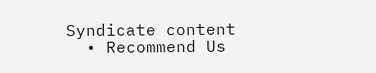Syndicate content
  • Recommend Us